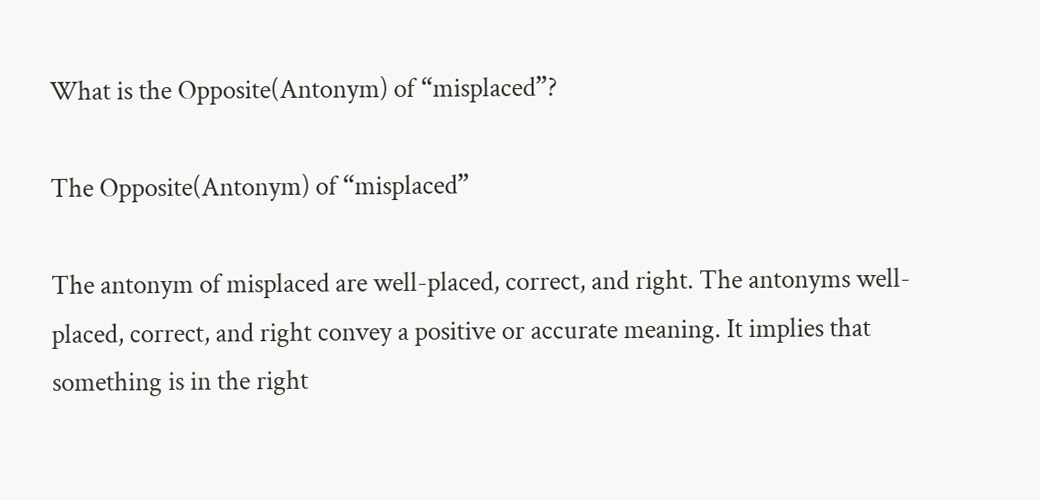What is the Opposite(Antonym) of “misplaced”?

The Opposite(Antonym) of “misplaced”

The antonym of misplaced are well-placed, correct, and right. The antonyms well-placed, correct, and right convey a positive or accurate meaning. It implies that something is in the right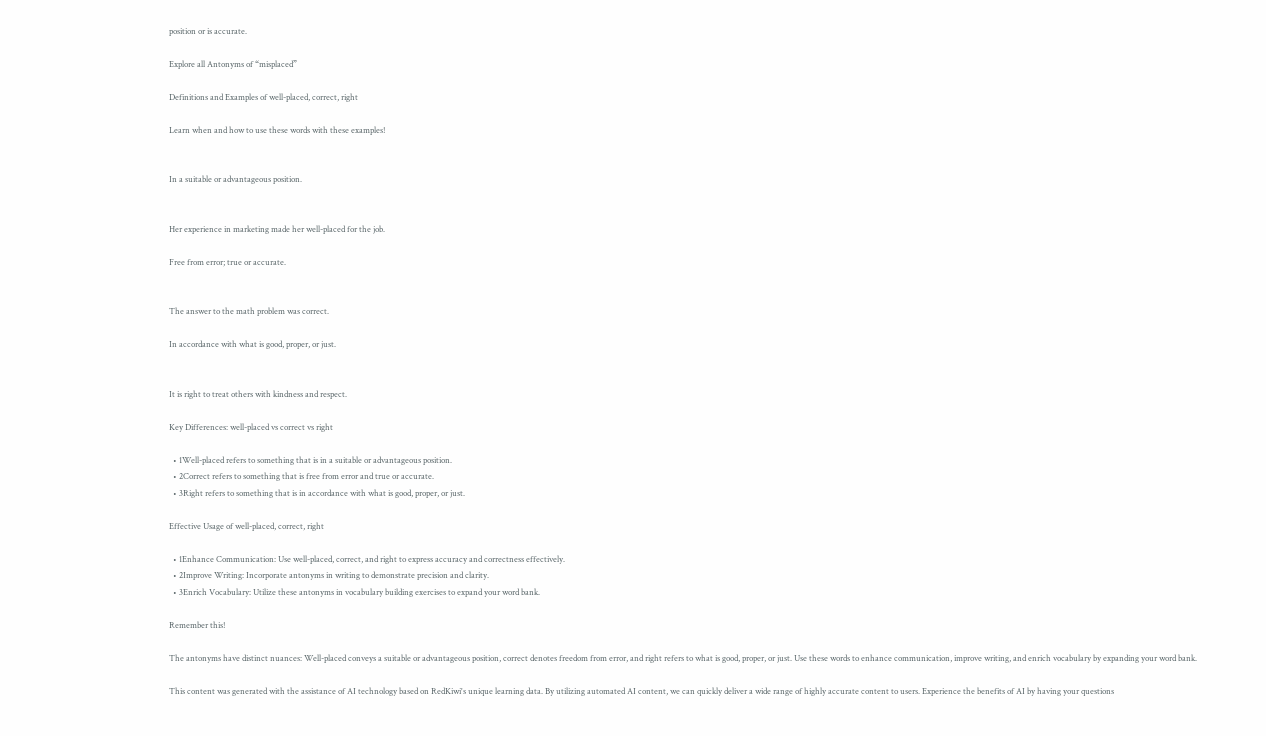position or is accurate.

Explore all Antonyms of “misplaced”

Definitions and Examples of well-placed, correct, right

Learn when and how to use these words with these examples!


In a suitable or advantageous position.


Her experience in marketing made her well-placed for the job.

Free from error; true or accurate.


The answer to the math problem was correct.

In accordance with what is good, proper, or just.


It is right to treat others with kindness and respect.

Key Differences: well-placed vs correct vs right

  • 1Well-placed refers to something that is in a suitable or advantageous position.
  • 2Correct refers to something that is free from error and true or accurate.
  • 3Right refers to something that is in accordance with what is good, proper, or just.

Effective Usage of well-placed, correct, right

  • 1Enhance Communication: Use well-placed, correct, and right to express accuracy and correctness effectively.
  • 2Improve Writing: Incorporate antonyms in writing to demonstrate precision and clarity.
  • 3Enrich Vocabulary: Utilize these antonyms in vocabulary building exercises to expand your word bank.

Remember this!

The antonyms have distinct nuances: Well-placed conveys a suitable or advantageous position, correct denotes freedom from error, and right refers to what is good, proper, or just. Use these words to enhance communication, improve writing, and enrich vocabulary by expanding your word bank.

This content was generated with the assistance of AI technology based on RedKiwi's unique learning data. By utilizing automated AI content, we can quickly deliver a wide range of highly accurate content to users. Experience the benefits of AI by having your questions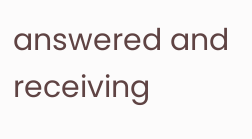answered and receiving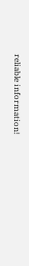reliable information!